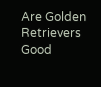Are Golden Retrievers Good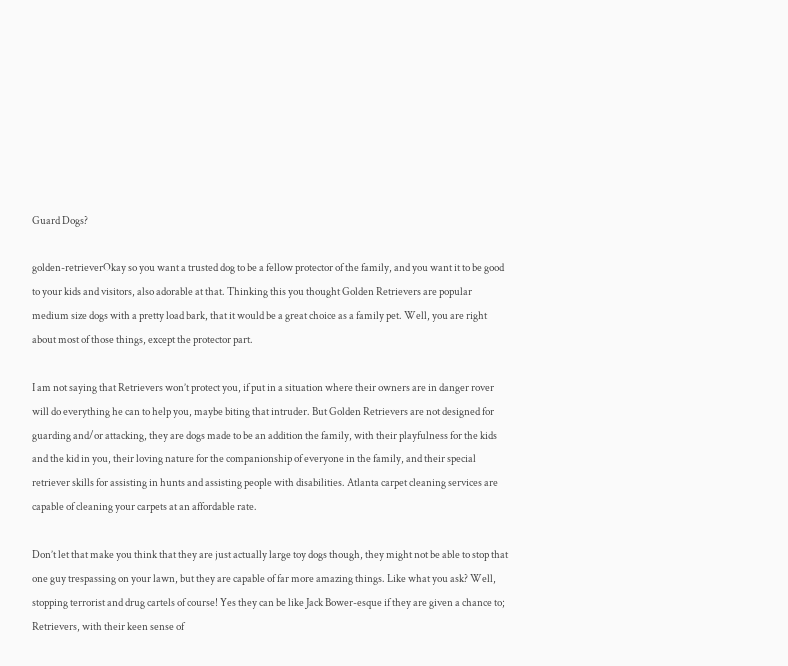Guard Dogs?

golden-retrieverOkay so you want a trusted dog to be a fellow protector of the family, and you want it to be good to your kids and visitors, also adorable at that. Thinking this you thought Golden Retrievers are popular medium size dogs with a pretty load bark, that it would be a great choice as a family pet. Well, you are right about most of those things, except the protector part.

I am not saying that Retrievers won’t protect you, if put in a situation where their owners are in danger rover will do everything he can to help you, maybe biting that intruder. But Golden Retrievers are not designed for guarding and/or attacking, they are dogs made to be an addition the family, with their playfulness for the kids and the kid in you, their loving nature for the companionship of everyone in the family, and their special retriever skills for assisting in hunts and assisting people with disabilities. Atlanta carpet cleaning services are capable of cleaning your carpets at an affordable rate.

Don’t let that make you think that they are just actually large toy dogs though, they might not be able to stop that one guy trespassing on your lawn, but they are capable of far more amazing things. Like what you ask? Well, stopping terrorist and drug cartels of course! Yes they can be like Jack Bower-esque if they are given a chance to; Retrievers, with their keen sense of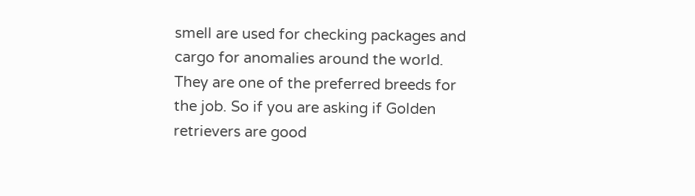smell are used for checking packages and cargo for anomalies around the world. They are one of the preferred breeds for the job. So if you are asking if Golden retrievers are good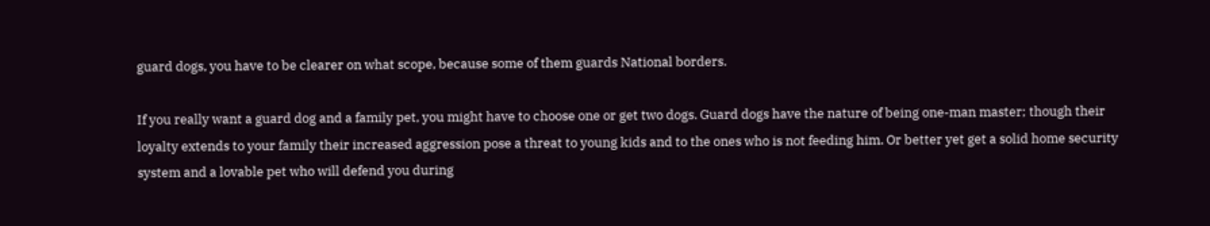guard dogs, you have to be clearer on what scope, because some of them guards National borders.

If you really want a guard dog and a family pet, you might have to choose one or get two dogs. Guard dogs have the nature of being one-man master; though their loyalty extends to your family their increased aggression pose a threat to young kids and to the ones who is not feeding him. Or better yet get a solid home security system and a lovable pet who will defend you during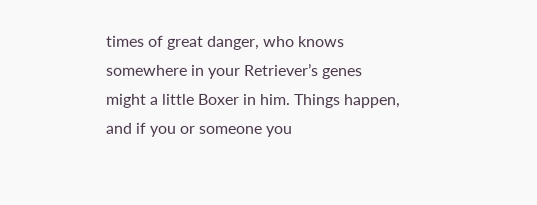times of great danger, who knows somewhere in your Retriever’s genes might a little Boxer in him. Things happen, and if you or someone you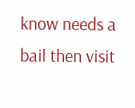know needs a bail then visit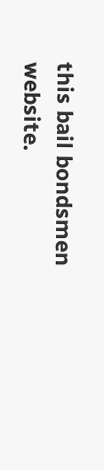this bail bondsmen website.